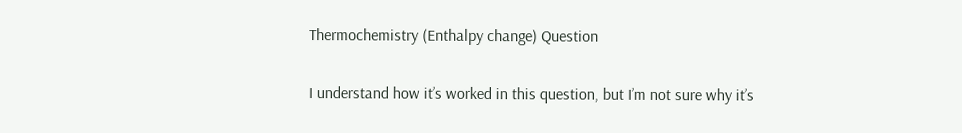Thermochemistry (Enthalpy change) Question

I understand how it’s worked in this question, but I’m not sure why it’s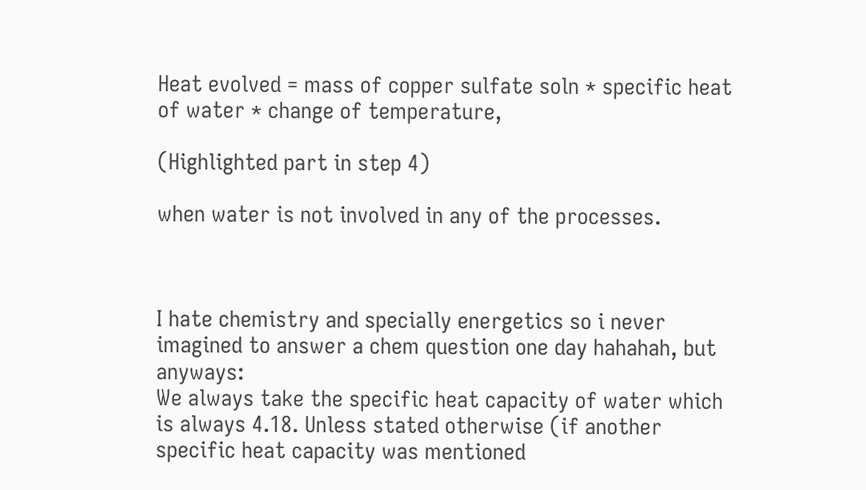Heat evolved = mass of copper sulfate soln * specific heat of water * change of temperature,

(Highlighted part in step 4)

when water is not involved in any of the processes.



I hate chemistry and specially energetics so i never imagined to answer a chem question one day hahahah, but anyways:
We always take the specific heat capacity of water which is always 4.18. Unless stated otherwise (if another specific heat capacity was mentioned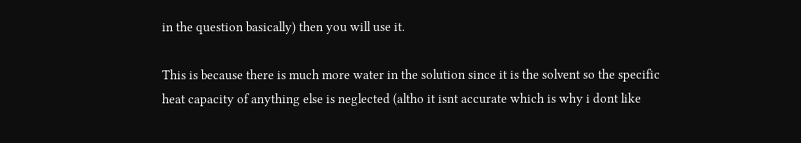in the question basically) then you will use it.

This is because there is much more water in the solution since it is the solvent so the specific heat capacity of anything else is neglected (altho it isnt accurate which is why i dont like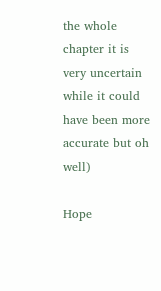the whole chapter it is very uncertain while it could have been more accurate but oh well)

Hope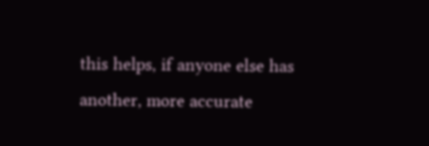this helps, if anyone else has another, more accurate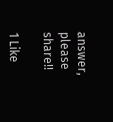answer, please share!!

1 Like